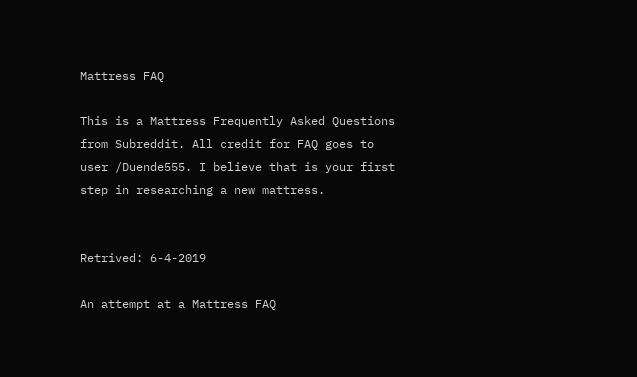Mattress FAQ

This is a Mattress Frequently Asked Questions from Subreddit. All credit for FAQ goes to user /Duende555. I believe that is your first step in researching a new mattress.


Retrived: 6-4-2019

An attempt at a Mattress FAQ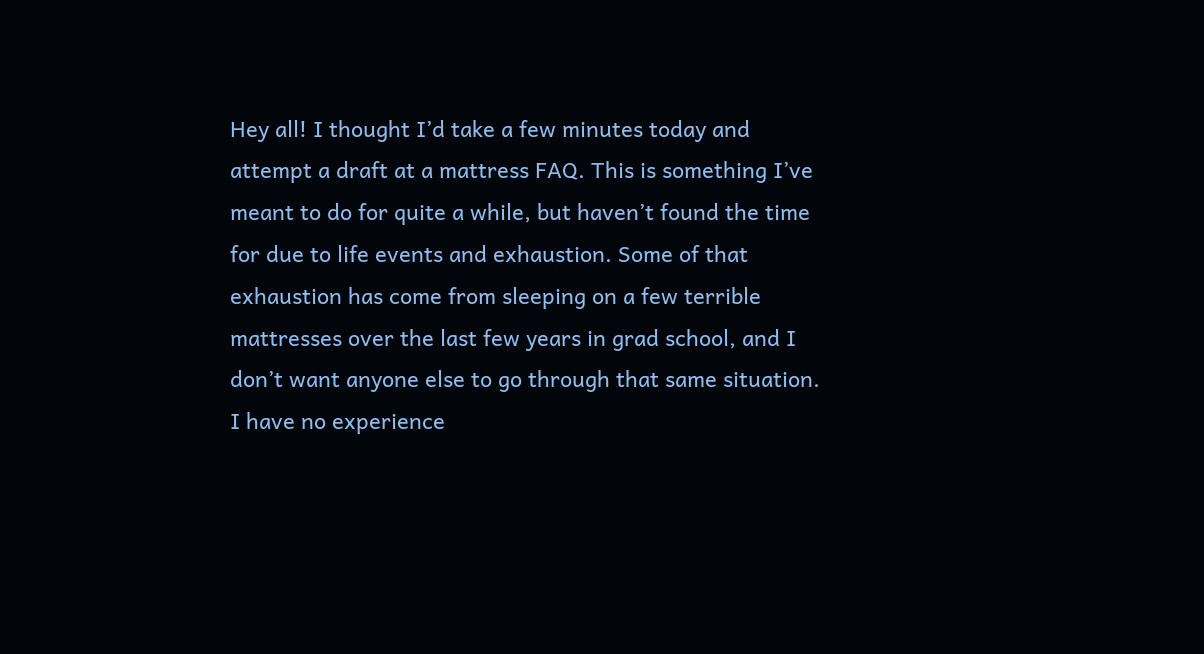Hey all! I thought I’d take a few minutes today and attempt a draft at a mattress FAQ. This is something I’ve meant to do for quite a while, but haven’t found the time for due to life events and exhaustion. Some of that exhaustion has come from sleeping on a few terrible mattresses over the last few years in grad school, and I don’t want anyone else to go through that same situation. I have no experience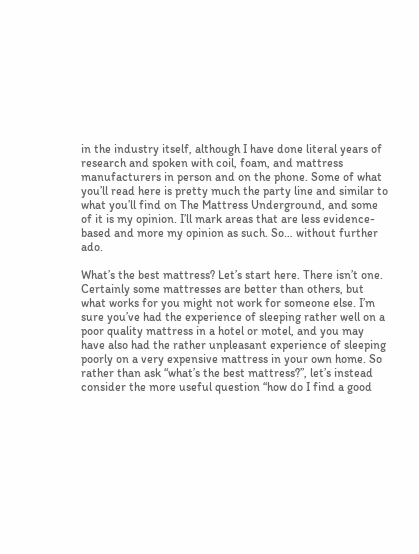in the industry itself, although I have done literal years of research and spoken with coil, foam, and mattress manufacturers in person and on the phone. Some of what you’ll read here is pretty much the party line and similar to what you’ll find on The Mattress Underground, and some of it is my opinion. I’ll mark areas that are less evidence-based and more my opinion as such. So… without further ado.

What’s the best mattress? Let’s start here. There isn’t one. Certainly some mattresses are better than others, but what works for you might not work for someone else. I’m sure you’ve had the experience of sleeping rather well on a poor quality mattress in a hotel or motel, and you may have also had the rather unpleasant experience of sleeping poorly on a very expensive mattress in your own home. So rather than ask “what’s the best mattress?”, let’s instead consider the more useful question “how do I find a good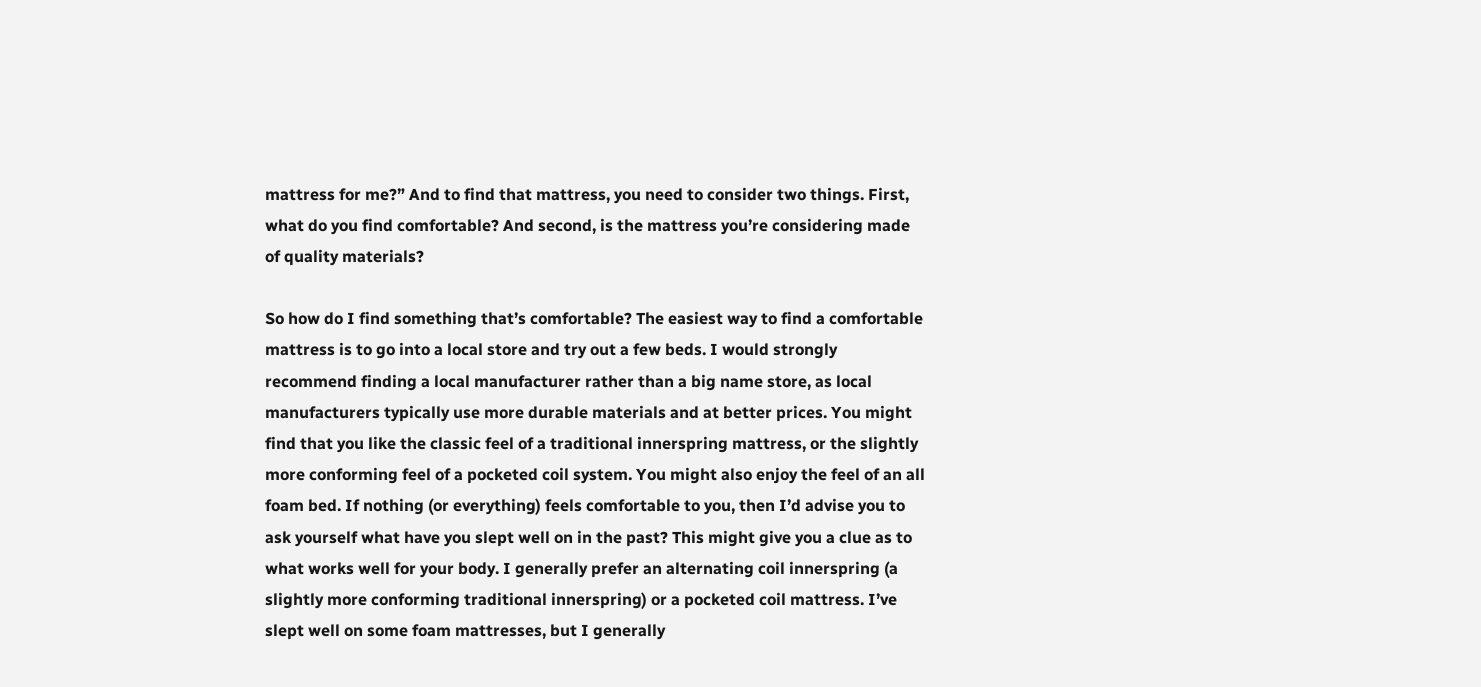mattress for me?” And to find that mattress, you need to consider two things. First, what do you find comfortable? And second, is the mattress you’re considering made of quality materials?

So how do I find something that’s comfortable? The easiest way to find a comfortable mattress is to go into a local store and try out a few beds. I would strongly recommend finding a local manufacturer rather than a big name store, as local manufacturers typically use more durable materials and at better prices. You might find that you like the classic feel of a traditional innerspring mattress, or the slightly more conforming feel of a pocketed coil system. You might also enjoy the feel of an all foam bed. If nothing (or everything) feels comfortable to you, then I’d advise you to ask yourself what have you slept well on in the past? This might give you a clue as to what works well for your body. I generally prefer an alternating coil innerspring (a slightly more conforming traditional innerspring) or a pocketed coil mattress. I’ve slept well on some foam mattresses, but I generally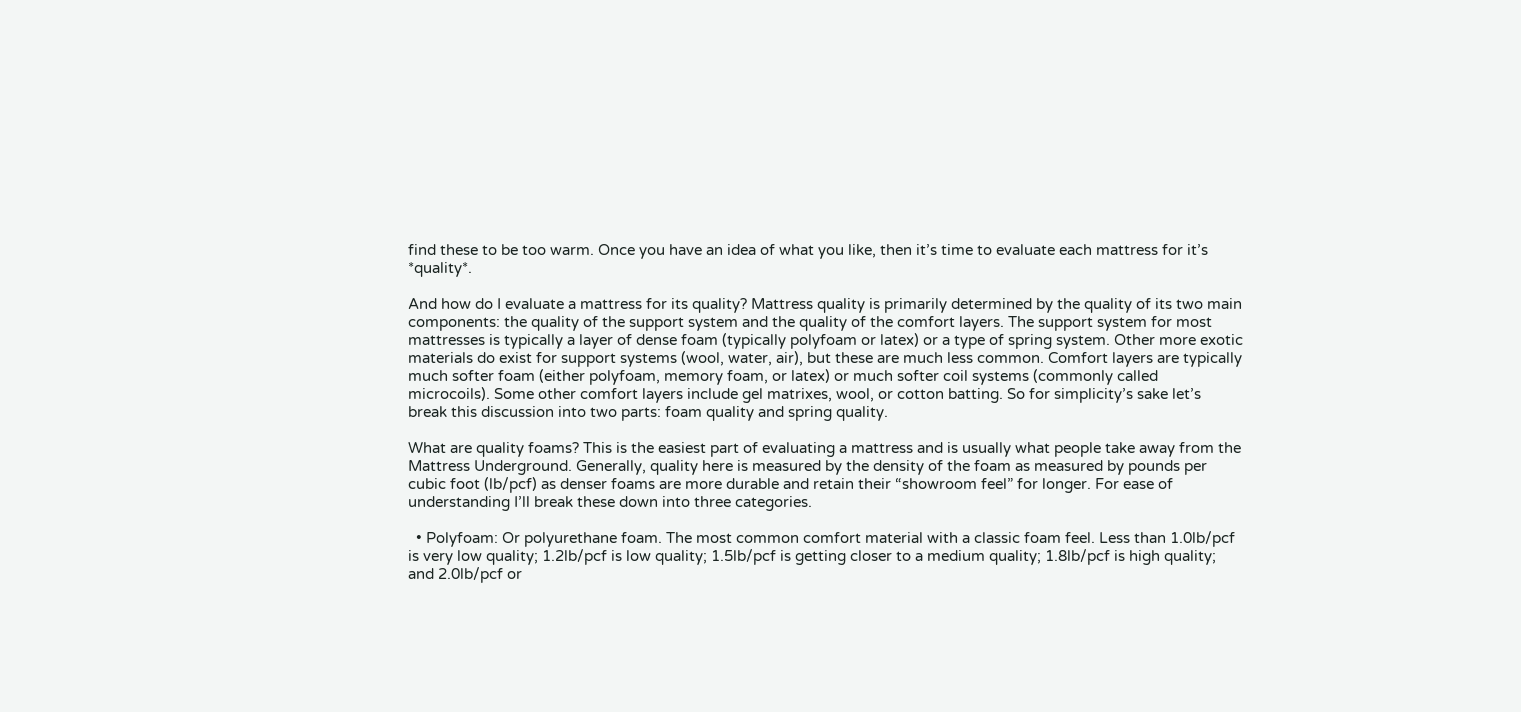find these to be too warm. Once you have an idea of what you like, then it’s time to evaluate each mattress for it’s *quality*.

And how do I evaluate a mattress for its quality? Mattress quality is primarily determined by the quality of its two main components: the quality of the support system and the quality of the comfort layers. The support system for most mattresses is typically a layer of dense foam (typically polyfoam or latex) or a type of spring system. Other more exotic materials do exist for support systems (wool, water, air), but these are much less common. Comfort layers are typically much softer foam (either polyfoam, memory foam, or latex) or much softer coil systems (commonly called microcoils). Some other comfort layers include gel matrixes, wool, or cotton batting. So for simplicity’s sake let’s break this discussion into two parts: foam quality and spring quality.

What are quality foams? This is the easiest part of evaluating a mattress and is usually what people take away from the Mattress Underground. Generally, quality here is measured by the density of the foam as measured by pounds per cubic foot (lb/pcf) as denser foams are more durable and retain their “showroom feel” for longer. For ease of understanding I’ll break these down into three categories.

  • Polyfoam: Or polyurethane foam. The most common comfort material with a classic foam feel. Less than 1.0lb/pcf is very low quality; 1.2lb/pcf is low quality; 1.5lb/pcf is getting closer to a medium quality; 1.8lb/pcf is high quality; and 2.0lb/pcf or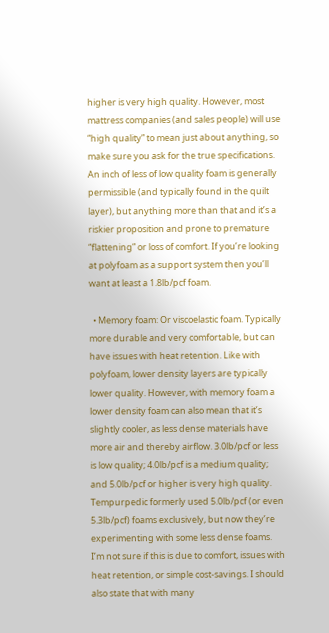higher is very high quality. However, most mattress companies (and sales people) will use “high quality” to mean just about anything, so make sure you ask for the true specifications. An inch of less of low quality foam is generally permissible (and typically found in the quilt layer), but anything more than that and it’s a riskier proposition and prone to premature “flattening” or loss of comfort. If you’re looking at polyfoam as a support system then you’ll want at least a 1.8lb/pcf foam.

  • Memory foam: Or viscoelastic foam. Typically more durable and very comfortable, but can have issues with heat retention. Like with polyfoam, lower density layers are typically lower quality. However, with memory foam a lower density foam can also mean that it’s slightly cooler, as less dense materials have more air and thereby airflow. 3.0lb/pcf or less is low quality; 4.0lb/pcf is a medium quality; and 5.0lb/pcf or higher is very high quality. Tempurpedic formerly used 5.0lb/pcf (or even 5.3lb/pcf) foams exclusively, but now they’re experimenting with some less dense foams. I’m not sure if this is due to comfort, issues with heat retention, or simple cost-savings. I should also state that with many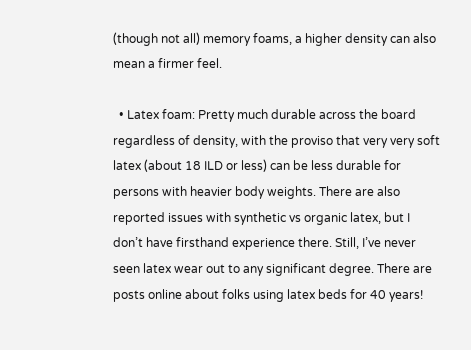(though not all) memory foams, a higher density can also mean a firmer feel.

  • Latex foam: Pretty much durable across the board regardless of density, with the proviso that very very soft latex (about 18 ILD or less) can be less durable for persons with heavier body weights. There are also reported issues with synthetic vs organic latex, but I don’t have firsthand experience there. Still, I’ve never seen latex wear out to any significant degree. There are posts online about folks using latex beds for 40 years!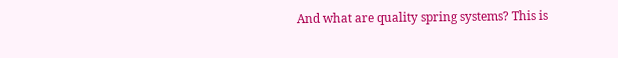And what are quality spring systems? This is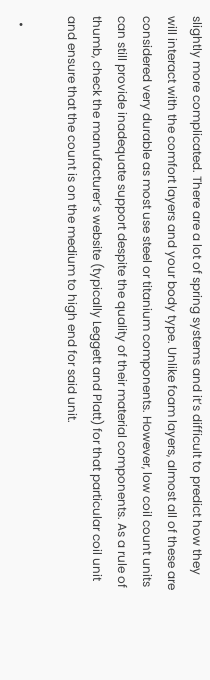slightly more complicated. There are a lot of spring systems and it’s difficult to predict how they will interact with the comfort layers and your body type. Unlike foam layers, almost all of these are considered very durable as most use steel or titanium components. However, low coil count units can still provide inadequate support despite the quality of their material components. As a rule of thumb, check the manufacturer’s website (typically Leggett and Platt) for that particular coil unit and ensure that the count is on the medium to high end for said unit.

  •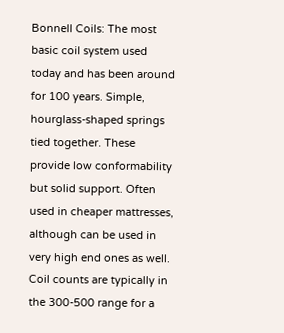Bonnell Coils: The most basic coil system used today and has been around for 100 years. Simple, hourglass-shaped springs tied together. These provide low conformability but solid support. Often used in cheaper mattresses, although can be used in very high end ones as well. Coil counts are typically in the 300-500 range for a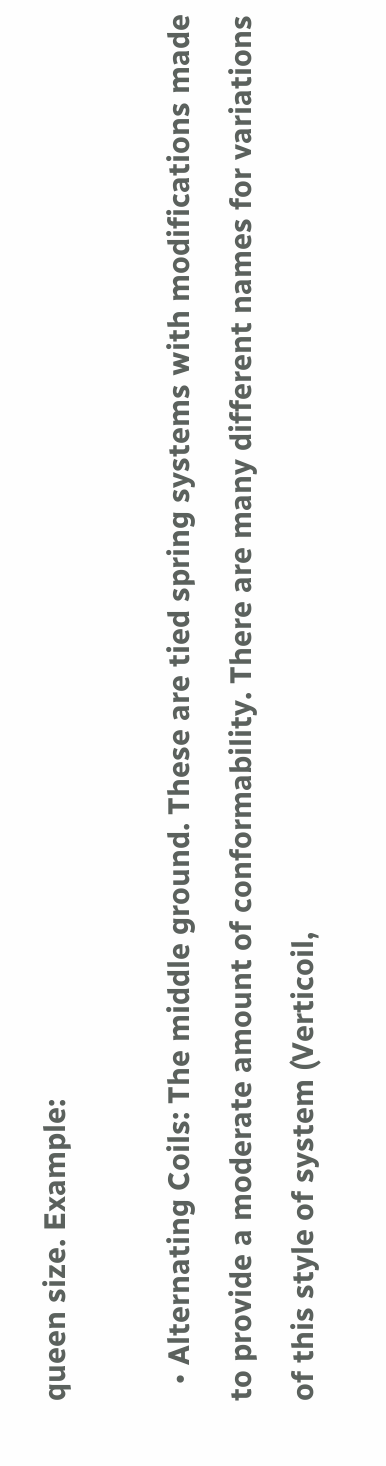queen size. Example:

  • Alternating Coils: The middle ground. These are tied spring systems with modifications made to provide a moderate amount of conformability. There are many different names for variations of this style of system (Verticoil,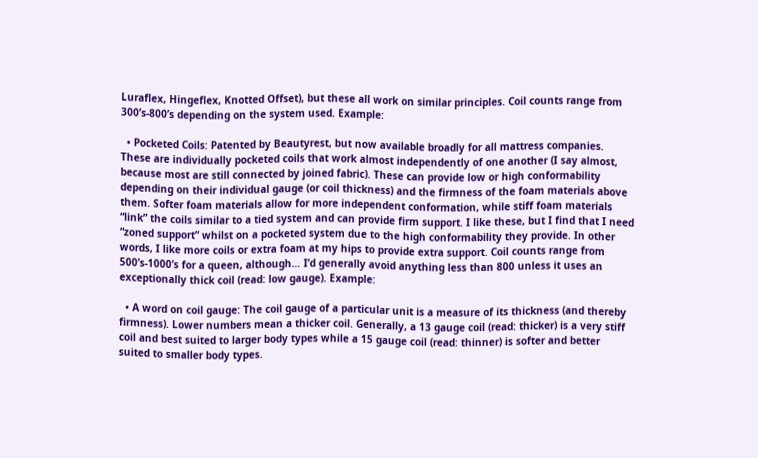Luraflex, Hingeflex, Knotted Offset), but these all work on similar principles. Coil counts range from 300’s-800’s depending on the system used. Example:

  • Pocketed Coils: Patented by Beautyrest, but now available broadly for all mattress companies. These are individually pocketed coils that work almost independently of one another (I say almost, because most are still connected by joined fabric). These can provide low or high conformability depending on their individual gauge (or coil thickness) and the firmness of the foam materials above them. Softer foam materials allow for more independent conformation, while stiff foam materials “link” the coils similar to a tied system and can provide firm support. I like these, but I find that I need “zoned support” whilst on a pocketed system due to the high conformability they provide. In other words, I like more coils or extra foam at my hips to provide extra support. Coil counts range from 500’s-1000’s for a queen, although… I’d generally avoid anything less than 800 unless it uses an exceptionally thick coil (read: low gauge). Example:

  • A word on coil gauge: The coil gauge of a particular unit is a measure of its thickness (and thereby firmness). Lower numbers mean a thicker coil. Generally, a 13 gauge coil (read: thicker) is a very stiff coil and best suited to larger body types while a 15 gauge coil (read: thinner) is softer and better suited to smaller body types.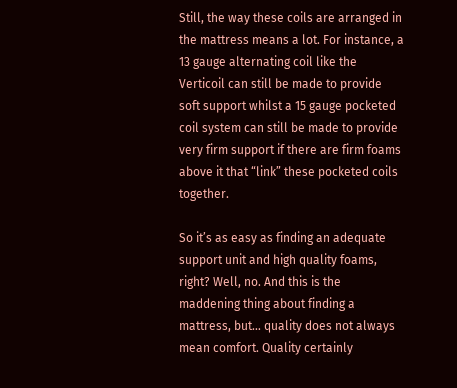Still, the way these coils are arranged in the mattress means a lot. For instance, a 13 gauge alternating coil like the Verticoil can still be made to provide soft support whilst a 15 gauge pocketed coil system can still be made to provide very firm support if there are firm foams above it that “link” these pocketed coils together.

So it’s as easy as finding an adequate support unit and high quality foams, right? Well, no. And this is the maddening thing about finding a mattress, but… quality does not always mean comfort. Quality certainly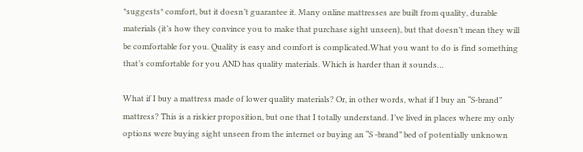*suggests* comfort, but it doesn’t guarantee it. Many online mattresses are built from quality, durable materials (it’s how they convince you to make that purchase sight unseen), but that doesn’t mean they will be comfortable for you. Quality is easy and comfort is complicated.What you want to do is find something that’s comfortable for you AND has quality materials. Which is harder than it sounds…

What if I buy a mattress made of lower quality materials? Or, in other words, what if I buy an “S-brand” mattress? This is a riskier proposition, but one that I totally understand. I’ve lived in places where my only options were buying sight unseen from the internet or buying an “S -brand” bed of potentially unknown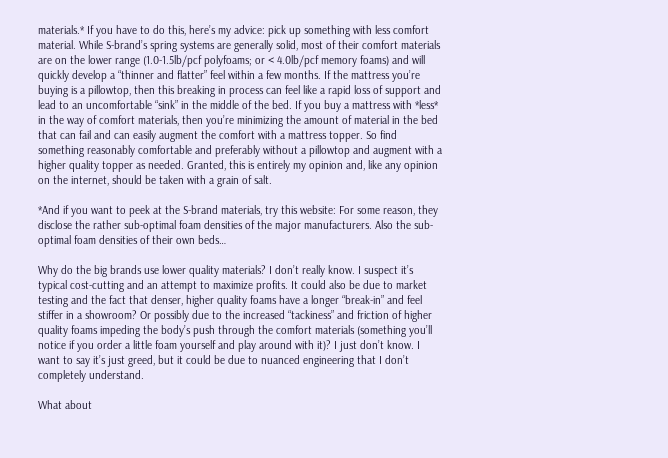materials.* If you have to do this, here’s my advice: pick up something with less comfort material. While S-brand’s spring systems are generally solid, most of their comfort materials are on the lower range (1.0-1.5lb/pcf polyfoams; or < 4.0lb/pcf memory foams) and will quickly develop a “thinner and flatter” feel within a few months. If the mattress you’re buying is a pillowtop, then this breaking in process can feel like a rapid loss of support and lead to an uncomfortable “sink” in the middle of the bed. If you buy a mattress with *less* in the way of comfort materials, then you’re minimizing the amount of material in the bed that can fail and can easily augment the comfort with a mattress topper. So find something reasonably comfortable and preferably without a pillowtop and augment with a higher quality topper as needed. Granted, this is entirely my opinion and, like any opinion on the internet, should be taken with a grain of salt.

*And if you want to peek at the S-brand materials, try this website: For some reason, they disclose the rather sub-optimal foam densities of the major manufacturers. Also the sub-optimal foam densities of their own beds…

Why do the big brands use lower quality materials? I don’t really know. I suspect it’s typical cost-cutting and an attempt to maximize profits. It could also be due to market testing and the fact that denser, higher quality foams have a longer “break-in” and feel stiffer in a showroom? Or possibly due to the increased “tackiness” and friction of higher quality foams impeding the body’s push through the comfort materials (something you’ll notice if you order a little foam yourself and play around with it)? I just don’t know. I want to say it’s just greed, but it could be due to nuanced engineering that I don’t completely understand.

What about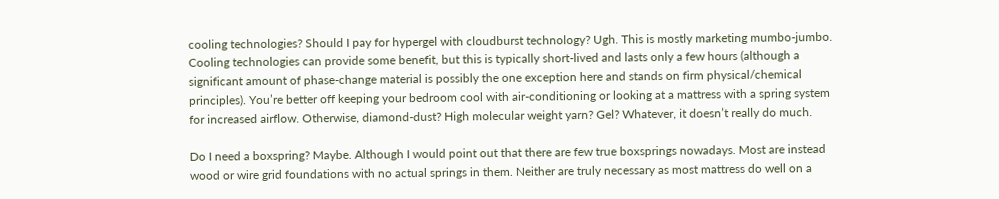cooling technologies? Should I pay for hypergel with cloudburst technology? Ugh. This is mostly marketing mumbo-jumbo. Cooling technologies can provide some benefit, but this is typically short-lived and lasts only a few hours (although a significant amount of phase-change material is possibly the one exception here and stands on firm physical/chemical principles). You’re better off keeping your bedroom cool with air-conditioning or looking at a mattress with a spring system for increased airflow. Otherwise, diamond-dust? High molecular weight yarn? Gel? Whatever, it doesn’t really do much.

Do I need a boxspring? Maybe. Although I would point out that there are few true boxsprings nowadays. Most are instead wood or wire grid foundations with no actual springs in them. Neither are truly necessary as most mattress do well on a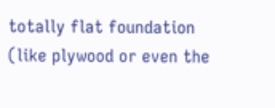totally flat foundation (like plywood or even the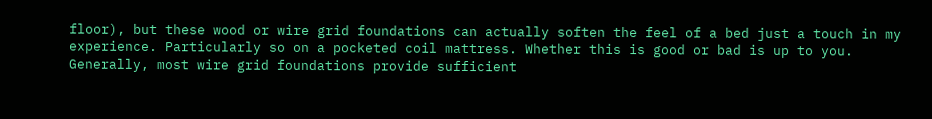floor), but these wood or wire grid foundations can actually soften the feel of a bed just a touch in my experience. Particularly so on a pocketed coil mattress. Whether this is good or bad is up to you. Generally, most wire grid foundations provide sufficient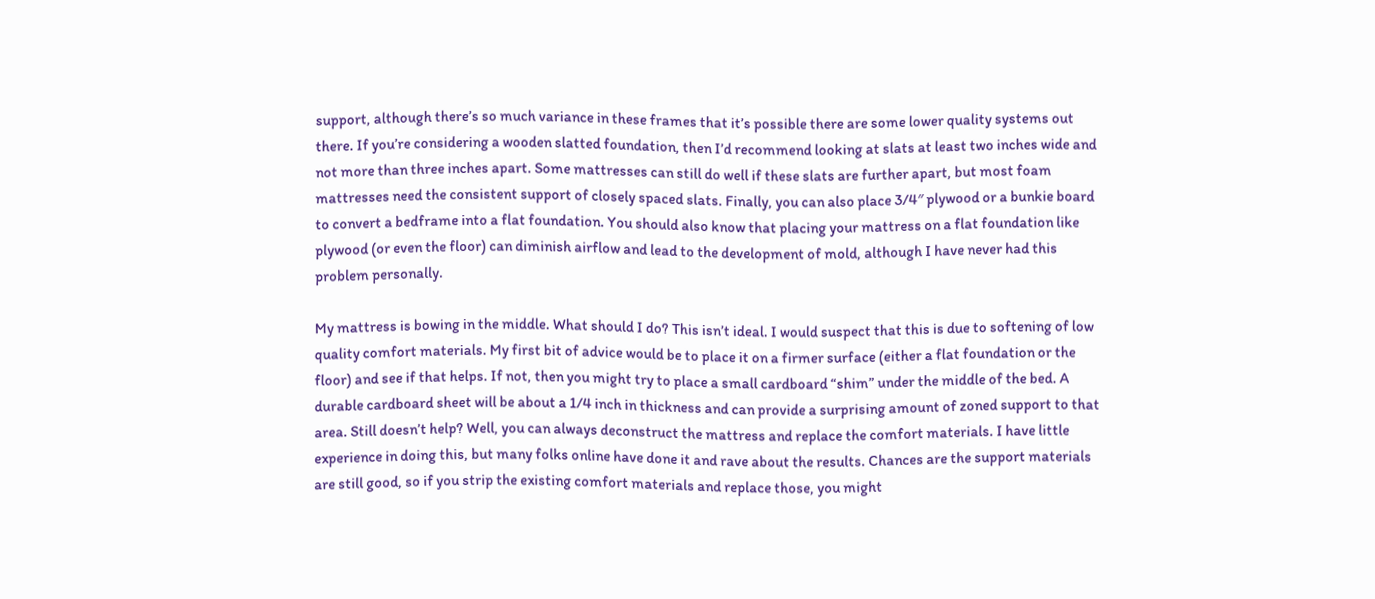support, although there’s so much variance in these frames that it’s possible there are some lower quality systems out there. If you’re considering a wooden slatted foundation, then I’d recommend looking at slats at least two inches wide and not more than three inches apart. Some mattresses can still do well if these slats are further apart, but most foam mattresses need the consistent support of closely spaced slats. Finally, you can also place 3/4″ plywood or a bunkie board to convert a bedframe into a flat foundation. You should also know that placing your mattress on a flat foundation like plywood (or even the floor) can diminish airflow and lead to the development of mold, although I have never had this problem personally.

My mattress is bowing in the middle. What should I do? This isn’t ideal. I would suspect that this is due to softening of low quality comfort materials. My first bit of advice would be to place it on a firmer surface (either a flat foundation or the floor) and see if that helps. If not, then you might try to place a small cardboard “shim” under the middle of the bed. A durable cardboard sheet will be about a 1/4 inch in thickness and can provide a surprising amount of zoned support to that area. Still doesn’t help? Well, you can always deconstruct the mattress and replace the comfort materials. I have little experience in doing this, but many folks online have done it and rave about the results. Chances are the support materials are still good, so if you strip the existing comfort materials and replace those, you might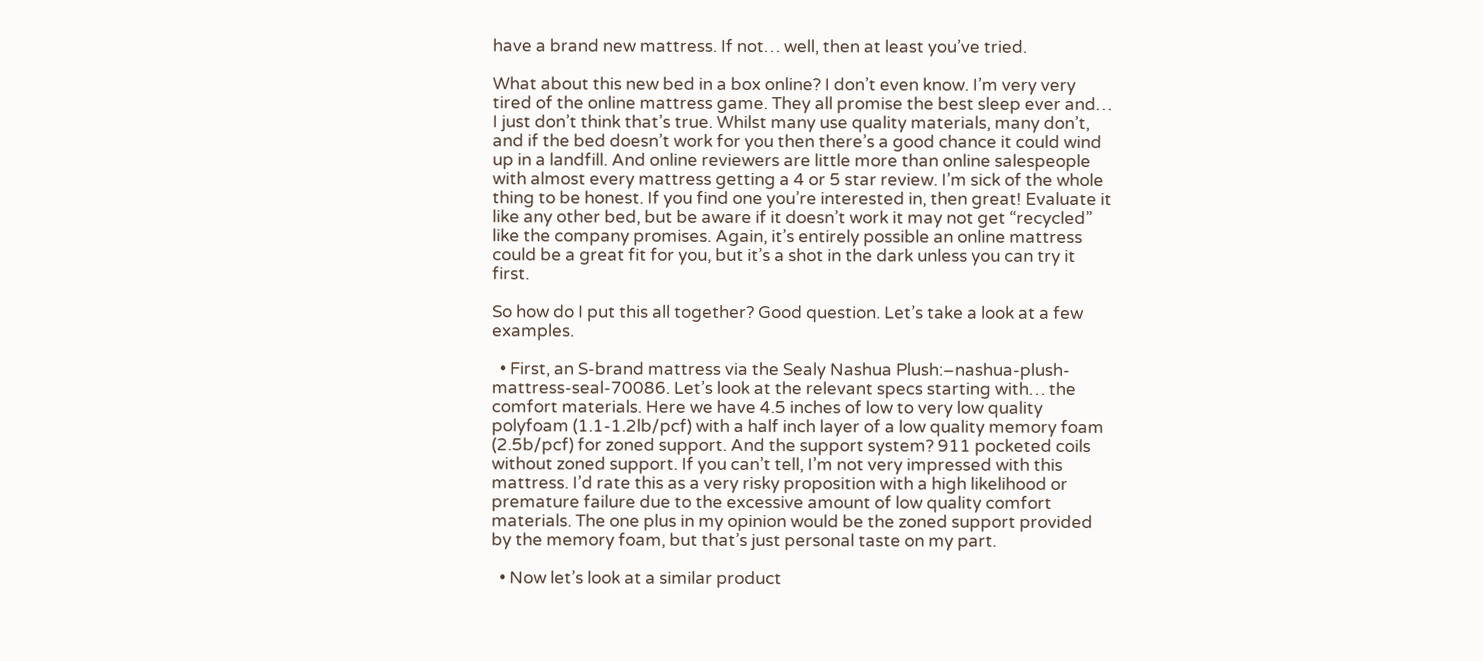have a brand new mattress. If not… well, then at least you’ve tried.

What about this new bed in a box online? I don’t even know. I’m very very tired of the online mattress game. They all promise the best sleep ever and… I just don’t think that’s true. Whilst many use quality materials, many don’t, and if the bed doesn’t work for you then there’s a good chance it could wind up in a landfill. And online reviewers are little more than online salespeople with almost every mattress getting a 4 or 5 star review. I’m sick of the whole thing to be honest. If you find one you’re interested in, then great! Evaluate it like any other bed, but be aware if it doesn’t work it may not get “recycled” like the company promises. Again, it’s entirely possible an online mattress could be a great fit for you, but it’s a shot in the dark unless you can try it first.

So how do I put this all together? Good question. Let’s take a look at a few examples.

  • First, an S-brand mattress via the Sealy Nashua Plush:–nashua-plush-mattress-seal-70086. Let’s look at the relevant specs starting with… the comfort materials. Here we have 4.5 inches of low to very low quality polyfoam (1.1-1.2lb/pcf) with a half inch layer of a low quality memory foam (2.5b/pcf) for zoned support. And the support system? 911 pocketed coils without zoned support. If you can’t tell, I’m not very impressed with this mattress. I’d rate this as a very risky proposition with a high likelihood or premature failure due to the excessive amount of low quality comfort materials. The one plus in my opinion would be the zoned support provided by the memory foam, but that’s just personal taste on my part.

  • Now let’s look at a similar product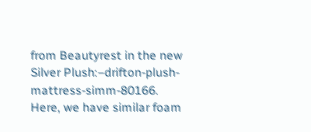from Beautyrest in the new Silver Plush:–drifton-plush-mattress-simm-80166. Here, we have similar foam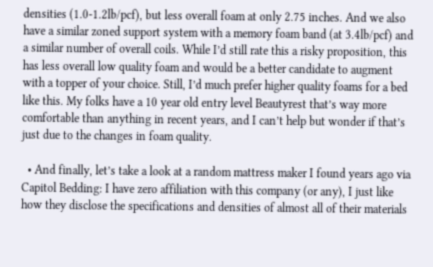densities (1.0-1.2lb/pcf), but less overall foam at only 2.75 inches. And we also have a similar zoned support system with a memory foam band (at 3.4lb/pcf) and a similar number of overall coils. While I’d still rate this a risky proposition, this has less overall low quality foam and would be a better candidate to augment with a topper of your choice. Still, I’d much prefer higher quality foams for a bed like this. My folks have a 10 year old entry level Beautyrest that’s way more comfortable than anything in recent years, and I can’t help but wonder if that’s just due to the changes in foam quality.

  • And finally, let’s take a look at a random mattress maker I found years ago via Capitol Bedding: I have zero affiliation with this company (or any), I just like how they disclose the specifications and densities of almost all of their materials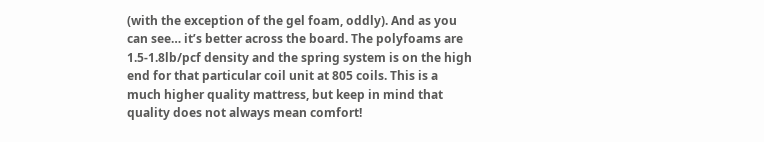(with the exception of the gel foam, oddly). And as you can see… it’s better across the board. The polyfoams are 1.5-1.8lb/pcf density and the spring system is on the high end for that particular coil unit at 805 coils. This is a much higher quality mattress, but keep in mind that quality does not always mean comfort!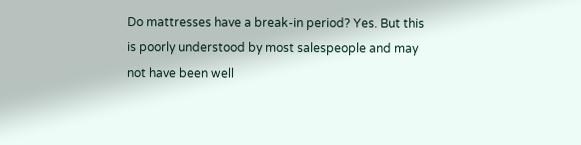Do mattresses have a break-in period? Yes. But this is poorly understood by most salespeople and may not have been well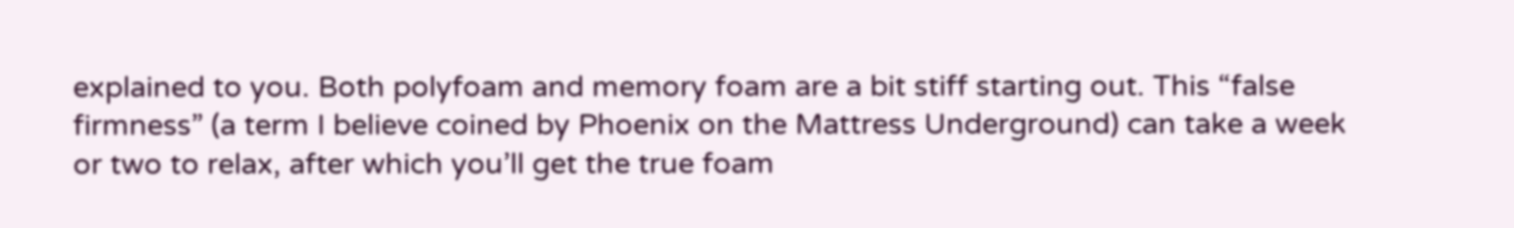explained to you. Both polyfoam and memory foam are a bit stiff starting out. This “false firmness” (a term I believe coined by Phoenix on the Mattress Underground) can take a week or two to relax, after which you’ll get the true foam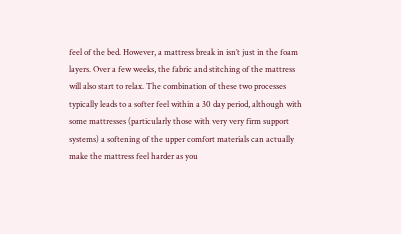feel of the bed. However, a mattress break in isn’t just in the foam layers. Over a few weeks, the fabric and stitching of the mattress will also start to relax. The combination of these two processes typically leads to a softer feel within a 30 day period, although with some mattresses (particularly those with very very firm support systems) a softening of the upper comfort materials can actually make the mattress feel harder as you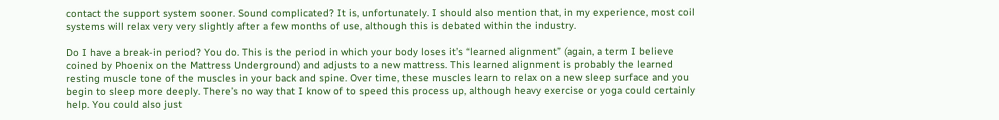contact the support system sooner. Sound complicated? It is, unfortunately. I should also mention that, in my experience, most coil systems will relax very very slightly after a few months of use, although this is debated within the industry.

Do I have a break-in period? You do. This is the period in which your body loses it’s “learned alignment” (again, a term I believe coined by Phoenix on the Mattress Underground) and adjusts to a new mattress. This learned alignment is probably the learned resting muscle tone of the muscles in your back and spine. Over time, these muscles learn to relax on a new sleep surface and you begin to sleep more deeply. There’s no way that I know of to speed this process up, although heavy exercise or yoga could certainly help. You could also just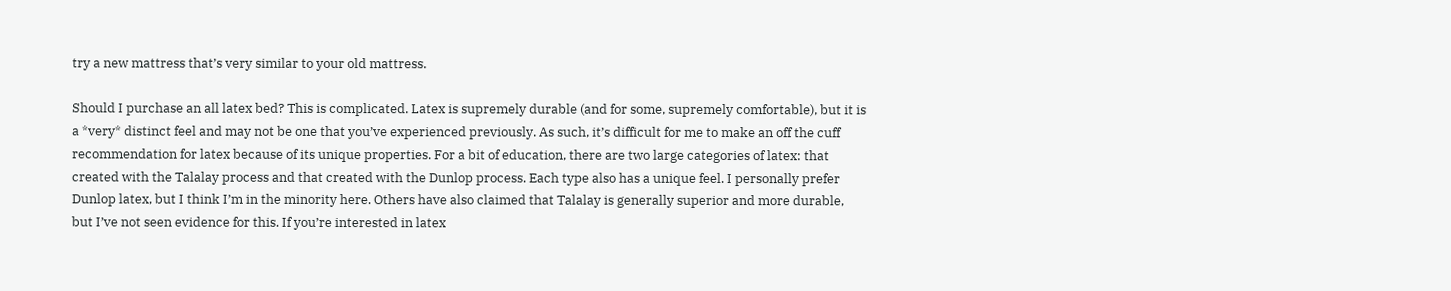try a new mattress that’s very similar to your old mattress.

Should I purchase an all latex bed? This is complicated. Latex is supremely durable (and for some, supremely comfortable), but it is a *very* distinct feel and may not be one that you’ve experienced previously. As such, it’s difficult for me to make an off the cuff recommendation for latex because of its unique properties. For a bit of education, there are two large categories of latex: that created with the Talalay process and that created with the Dunlop process. Each type also has a unique feel. I personally prefer Dunlop latex, but I think I’m in the minority here. Others have also claimed that Talalay is generally superior and more durable, but I’ve not seen evidence for this. If you’re interested in latex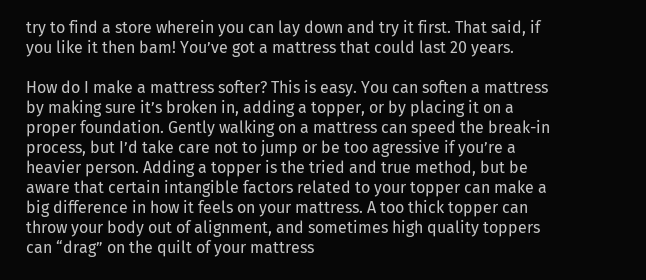try to find a store wherein you can lay down and try it first. That said, if you like it then bam! You’ve got a mattress that could last 20 years.

How do I make a mattress softer? This is easy. You can soften a mattress by making sure it’s broken in, adding a topper, or by placing it on a proper foundation. Gently walking on a mattress can speed the break-in process, but I’d take care not to jump or be too agressive if you’re a heavier person. Adding a topper is the tried and true method, but be aware that certain intangible factors related to your topper can make a big difference in how it feels on your mattress. A too thick topper can throw your body out of alignment, and sometimes high quality toppers can “drag” on the quilt of your mattress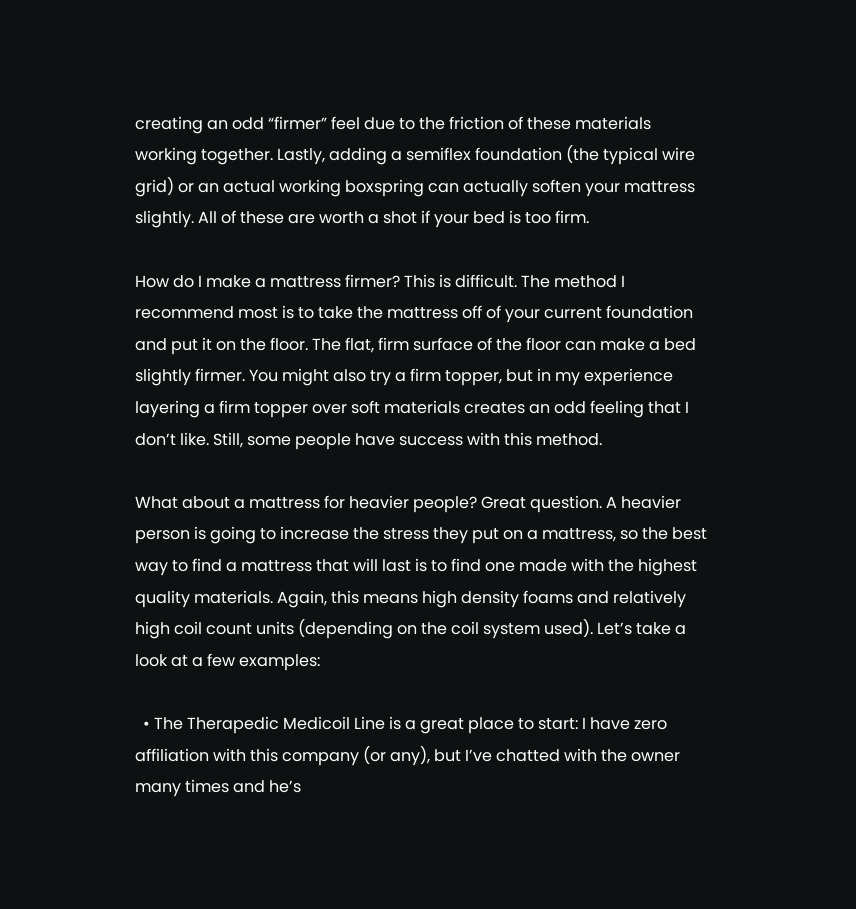creating an odd “firmer” feel due to the friction of these materials working together. Lastly, adding a semiflex foundation (the typical wire grid) or an actual working boxspring can actually soften your mattress slightly. All of these are worth a shot if your bed is too firm.

How do I make a mattress firmer? This is difficult. The method I recommend most is to take the mattress off of your current foundation and put it on the floor. The flat, firm surface of the floor can make a bed slightly firmer. You might also try a firm topper, but in my experience layering a firm topper over soft materials creates an odd feeling that I don’t like. Still, some people have success with this method.

What about a mattress for heavier people? Great question. A heavier person is going to increase the stress they put on a mattress, so the best way to find a mattress that will last is to find one made with the highest quality materials. Again, this means high density foams and relatively high coil count units (depending on the coil system used). Let’s take a look at a few examples:

  • The Therapedic Medicoil Line is a great place to start: I have zero affiliation with this company (or any), but I’ve chatted with the owner many times and he’s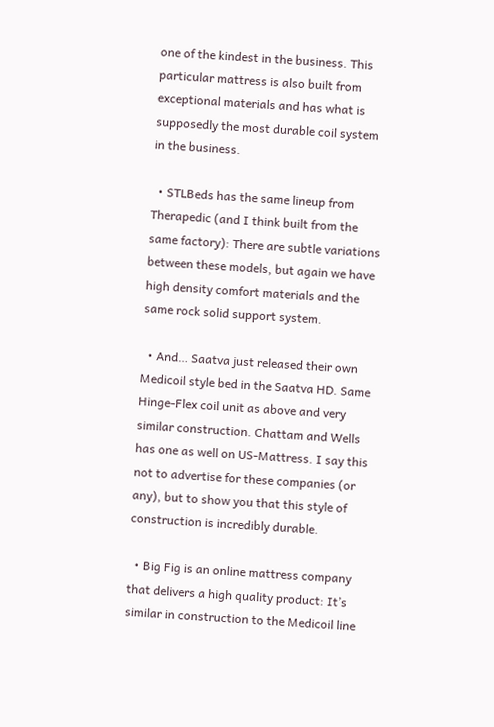one of the kindest in the business. This particular mattress is also built from exceptional materials and has what is supposedly the most durable coil system in the business.

  • STLBeds has the same lineup from Therapedic (and I think built from the same factory): There are subtle variations between these models, but again we have high density comfort materials and the same rock solid support system.

  • And… Saatva just released their own Medicoil style bed in the Saatva HD. Same Hinge-Flex coil unit as above and very similar construction. Chattam and Wells has one as well on US-Mattress. I say this not to advertise for these companies (or any), but to show you that this style of construction is incredibly durable.

  • Big Fig is an online mattress company that delivers a high quality product: It’s similar in construction to the Medicoil line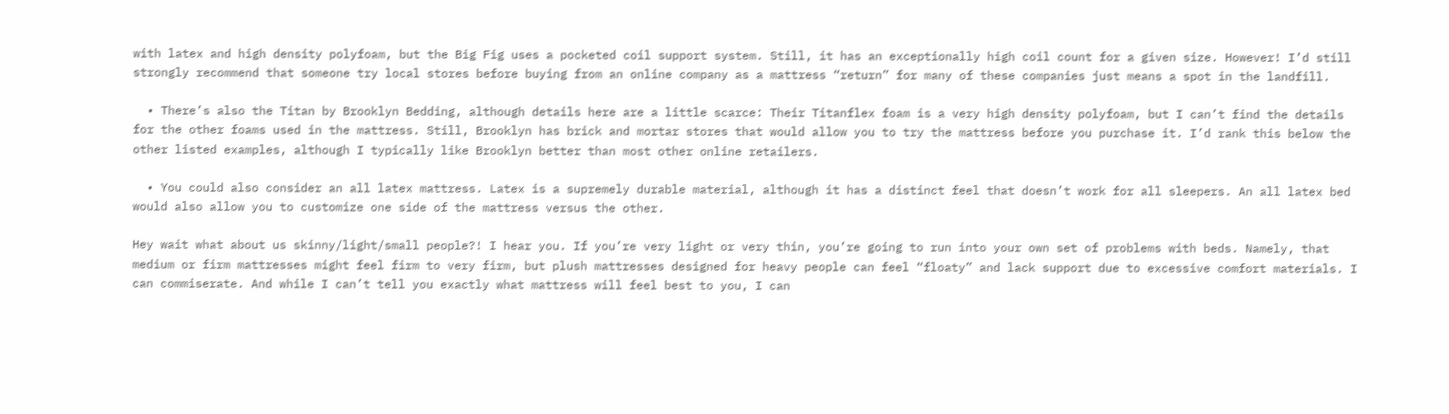with latex and high density polyfoam, but the Big Fig uses a pocketed coil support system. Still, it has an exceptionally high coil count for a given size. However! I’d still strongly recommend that someone try local stores before buying from an online company as a mattress “return” for many of these companies just means a spot in the landfill.

  • There’s also the Titan by Brooklyn Bedding, although details here are a little scarce: Their Titanflex foam is a very high density polyfoam, but I can’t find the details for the other foams used in the mattress. Still, Brooklyn has brick and mortar stores that would allow you to try the mattress before you purchase it. I’d rank this below the other listed examples, although I typically like Brooklyn better than most other online retailers.

  • You could also consider an all latex mattress. Latex is a supremely durable material, although it has a distinct feel that doesn’t work for all sleepers. An all latex bed would also allow you to customize one side of the mattress versus the other.

Hey wait what about us skinny/light/small people?! I hear you. If you’re very light or very thin, you’re going to run into your own set of problems with beds. Namely, that medium or firm mattresses might feel firm to very firm, but plush mattresses designed for heavy people can feel “floaty” and lack support due to excessive comfort materials. I can commiserate. And while I can’t tell you exactly what mattress will feel best to you, I can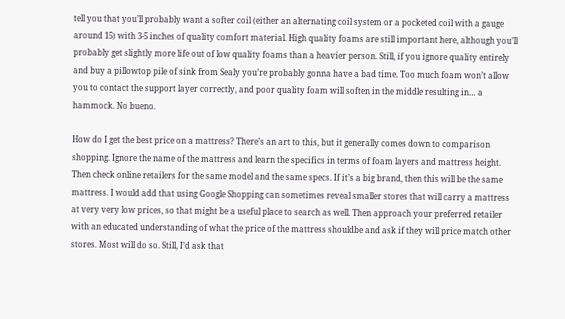tell you that you’ll probably want a softer coil (either an alternating coil system or a pocketed coil with a gauge around 15) with 3-5 inches of quality comfort material. High quality foams are still important here, although you’ll probably get slightly more life out of low quality foams than a heavier person. Still, if you ignore quality entirely and buy a pillowtop pile of sink from Sealy you’re probably gonna have a bad time. Too much foam won’t allow you to contact the support layer correctly, and poor quality foam will soften in the middle resulting in… a hammock. No bueno.

How do I get the best price on a mattress? There’s an art to this, but it generally comes down to comparison shopping. Ignore the name of the mattress and learn the specifics in terms of foam layers and mattress height. Then check online retailers for the same model and the same specs. If it’s a big brand, then this will be the same mattress. I would add that using Google Shopping can sometimes reveal smaller stores that will carry a mattress at very very low prices, so that might be a useful place to search as well. Then approach your preferred retailer with an educated understanding of what the price of the mattress shouldbe and ask if they will price match other stores. Most will do so. Still, I’d ask that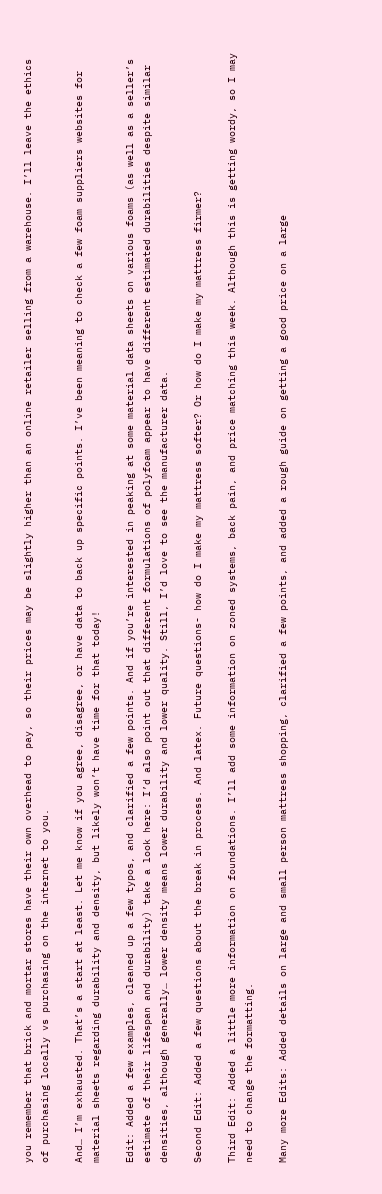you remember that brick and mortar stores have their own overhead to pay, so their prices may be slightly higher than an online retailer selling from a warehouse. I’ll leave the ethics of purchasing locally vs purchasing on the internet to you.

And… I’m exhausted. That’s a start at least. Let me know if you agree, disagree, or have data to back up specific points. I’ve been meaning to check a few foam suppliers websites for material sheets regarding durability and density, but likely won’t have time for that today!

Edit: Added a few examples, cleaned up a few typos, and clarified a few points. And if you’re interested in peaking at some material data sheets on various foams (as well as a seller’s estimate of their lifespan and durability) take a look here: I’d also point out that different formulations of polyfoam appear to have different estimated durabilities despite similar densities, although generally… lower density means lower durability and lower quality. Still, I’d love to see the manufacturer data.

Second Edit: Added a few questions about the break in process. And latex. Future questions- how do I make my mattress softer? Or how do I make my mattress firmer?

Third Edit: Added a little more information on foundations. I’ll add some information on zoned systems, back pain, and price matching this week. Although this is getting wordy, so I may need to change the formatting.

Many more Edits: Added details on large and small person mattress shopping, clarified a few points, and added a rough guide on getting a good price on a large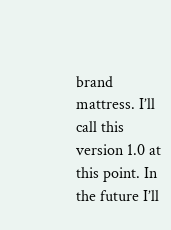brand mattress. I’ll call this version 1.0 at this point. In the future I’ll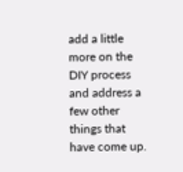add a little more on the DIY process and address a few other things that have come up.